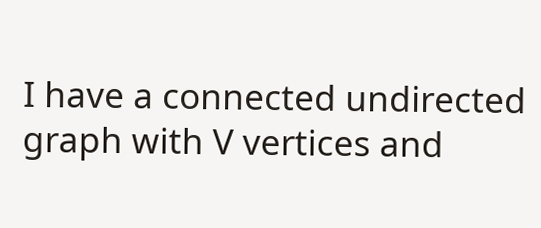I have a connected undirected graph with V vertices and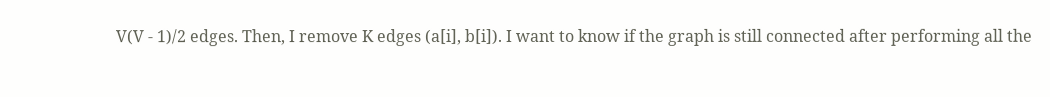V(V - 1)/2 edges. Then, I remove K edges (a[i], b[i]). I want to know if the graph is still connected after performing all the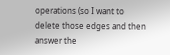operations (so I want to delete those edges and then answer the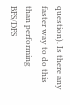question). Is there any faster way to do this than performing BFS/DFS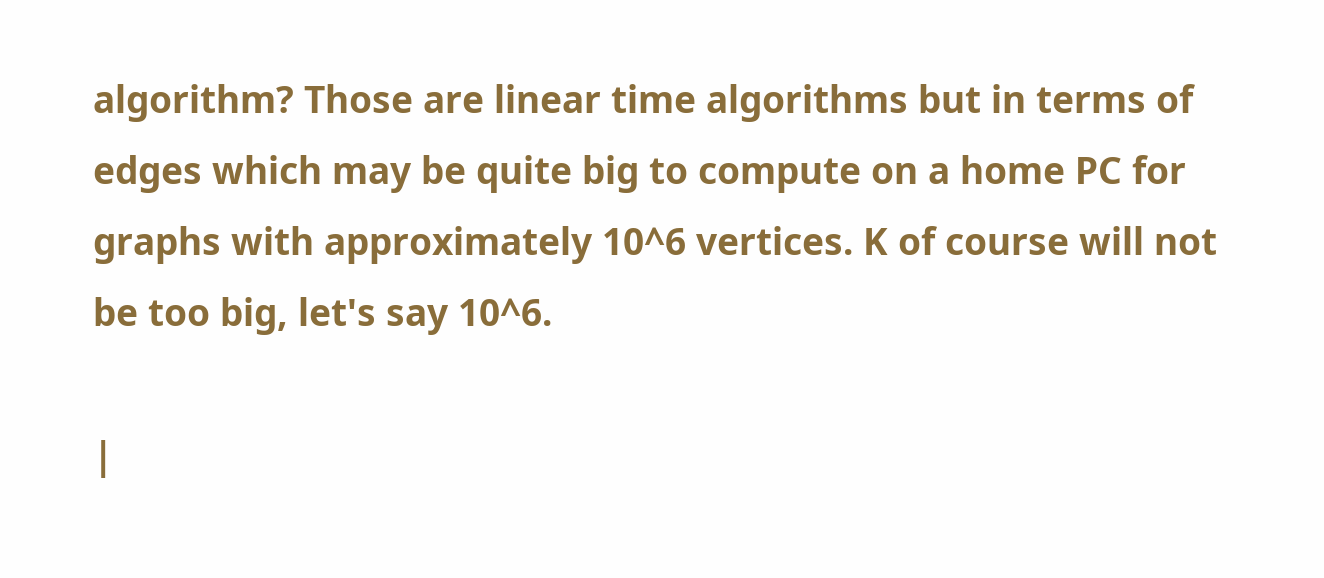algorithm? Those are linear time algorithms but in terms of edges which may be quite big to compute on a home PC for graphs with approximately 10^6 vertices. K of course will not be too big, let's say 10^6.

|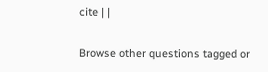cite | |

Browse other questions tagged or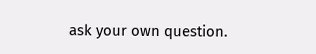ask your own question.